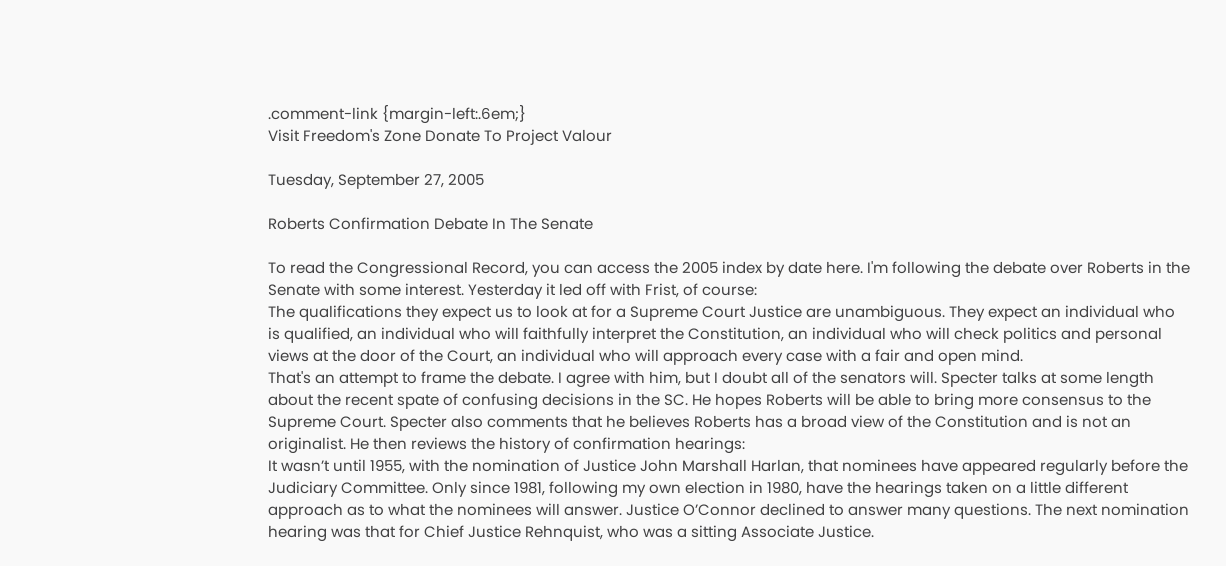.comment-link {margin-left:.6em;}
Visit Freedom's Zone Donate To Project Valour

Tuesday, September 27, 2005

Roberts Confirmation Debate In The Senate

To read the Congressional Record, you can access the 2005 index by date here. I'm following the debate over Roberts in the Senate with some interest. Yesterday it led off with Frist, of course:
The qualifications they expect us to look at for a Supreme Court Justice are unambiguous. They expect an individual who is qualified, an individual who will faithfully interpret the Constitution, an individual who will check politics and personal views at the door of the Court, an individual who will approach every case with a fair and open mind.
That's an attempt to frame the debate. I agree with him, but I doubt all of the senators will. Specter talks at some length about the recent spate of confusing decisions in the SC. He hopes Roberts will be able to bring more consensus to the Supreme Court. Specter also comments that he believes Roberts has a broad view of the Constitution and is not an originalist. He then reviews the history of confirmation hearings:
It wasn’t until 1955, with the nomination of Justice John Marshall Harlan, that nominees have appeared regularly before the Judiciary Committee. Only since 1981, following my own election in 1980, have the hearings taken on a little different approach as to what the nominees will answer. Justice O’Connor declined to answer many questions. The next nomination hearing was that for Chief Justice Rehnquist, who was a sitting Associate Justice.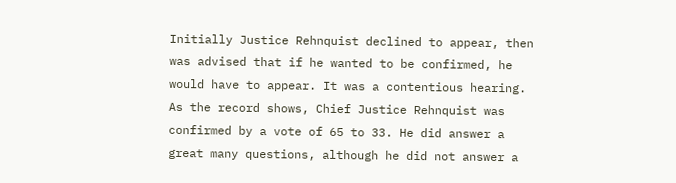Initially Justice Rehnquist declined to appear, then was advised that if he wanted to be confirmed, he would have to appear. It was a contentious hearing. As the record shows, Chief Justice Rehnquist was confirmed by a vote of 65 to 33. He did answer a great many questions, although he did not answer a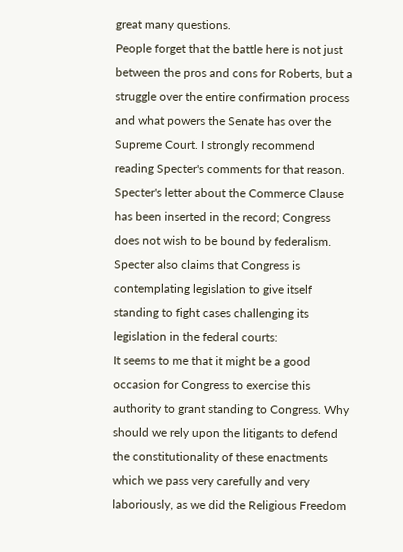great many questions.
People forget that the battle here is not just between the pros and cons for Roberts, but a struggle over the entire confirmation process and what powers the Senate has over the Supreme Court. I strongly recommend reading Specter's comments for that reason. Specter's letter about the Commerce Clause has been inserted in the record; Congress does not wish to be bound by federalism. Specter also claims that Congress is contemplating legislation to give itself standing to fight cases challenging its legislation in the federal courts:
It seems to me that it might be a good occasion for Congress to exercise this authority to grant standing to Congress. Why should we rely upon the litigants to defend the constitutionality of these enactments which we pass very carefully and very laboriously, as we did the Religious Freedom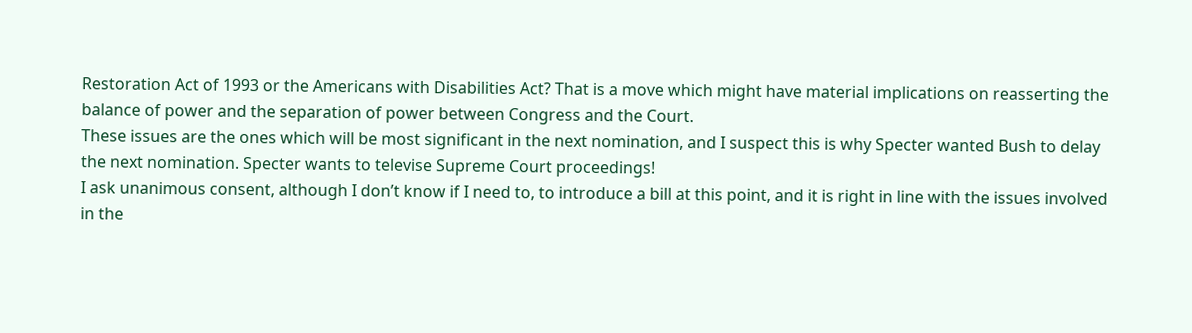Restoration Act of 1993 or the Americans with Disabilities Act? That is a move which might have material implications on reasserting the balance of power and the separation of power between Congress and the Court.
These issues are the ones which will be most significant in the next nomination, and I suspect this is why Specter wanted Bush to delay the next nomination. Specter wants to televise Supreme Court proceedings!
I ask unanimous consent, although I don’t know if I need to, to introduce a bill at this point, and it is right in line with the issues involved in the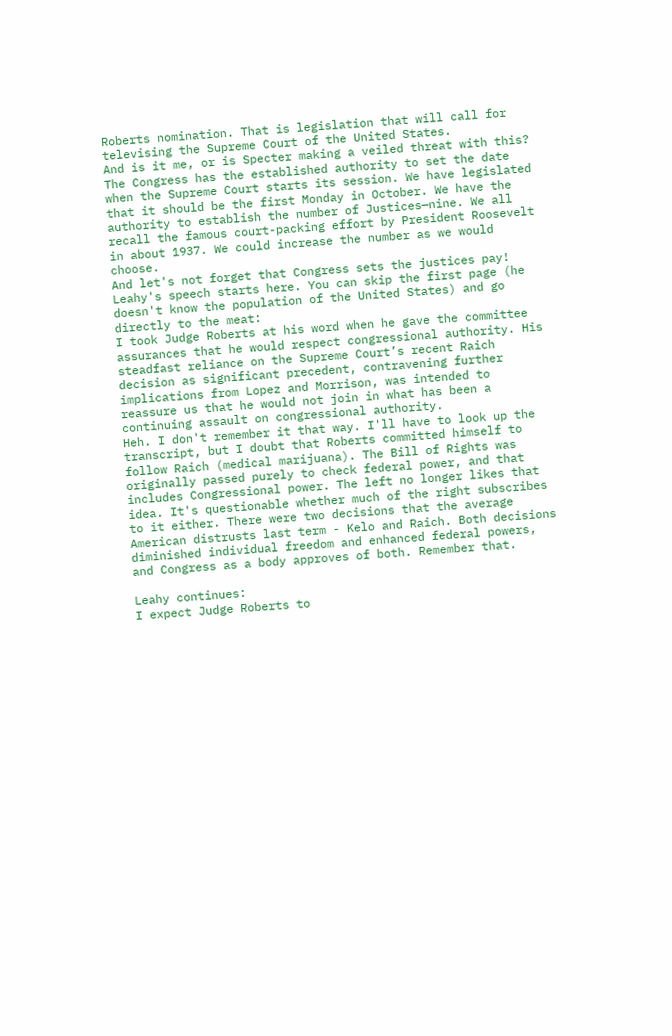Roberts nomination. That is legislation that will call for televising the Supreme Court of the United States.
And is it me, or is Specter making a veiled threat with this?
The Congress has the established authority to set the date when the Supreme Court starts its session. We have legislated that it should be the first Monday in October. We have the authority to establish the number of Justices—nine. We all recall the famous court-packing effort by President Roosevelt in about 1937. We could increase the number as we would choose.
And let's not forget that Congress sets the justices pay! Leahy's speech starts here. You can skip the first page (he doesn't know the population of the United States) and go directly to the meat:
I took Judge Roberts at his word when he gave the committee assurances that he would respect congressional authority. His steadfast reliance on the Supreme Court’s recent Raich decision as significant precedent, contravening further implications from Lopez and Morrison, was intended to reassure us that he would not join in what has been a continuing assault on congressional authority.
Heh. I don't remember it that way. I'll have to look up the transcript, but I doubt that Roberts committed himself to follow Raich (medical marijuana). The Bill of Rights was originally passed purely to check federal power, and that includes Congressional power. The left no longer likes that idea. It's questionable whether much of the right subscribes to it either. There were two decisions that the average American distrusts last term - Kelo and Raich. Both decisions diminished individual freedom and enhanced federal powers, and Congress as a body approves of both. Remember that.

Leahy continues:
I expect Judge Roberts to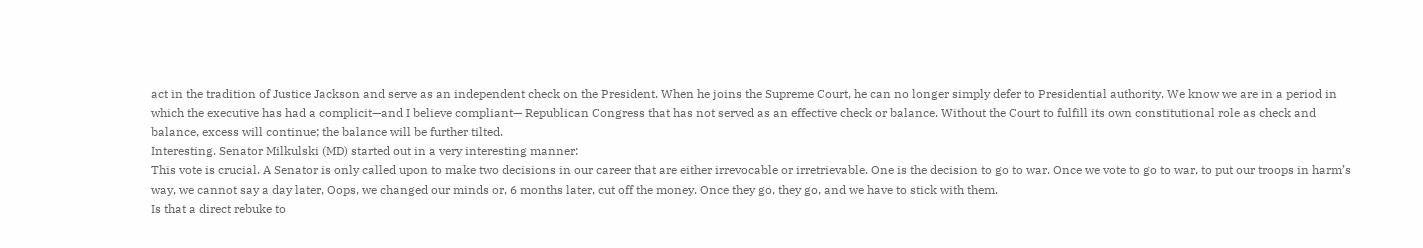act in the tradition of Justice Jackson and serve as an independent check on the President. When he joins the Supreme Court, he can no longer simply defer to Presidential authority. We know we are in a period in which the executive has had a complicit—and I believe compliant— Republican Congress that has not served as an effective check or balance. Without the Court to fulfill its own constitutional role as check and balance, excess will continue; the balance will be further tilted.
Interesting. Senator Milkulski (MD) started out in a very interesting manner:
This vote is crucial. A Senator is only called upon to make two decisions in our career that are either irrevocable or irretrievable. One is the decision to go to war. Once we vote to go to war, to put our troops in harm’s way, we cannot say a day later, Oops, we changed our minds or, 6 months later, cut off the money. Once they go, they go, and we have to stick with them.
Is that a direct rebuke to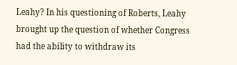Leahy? In his questioning of Roberts, Leahy brought up the question of whether Congress had the ability to withdraw its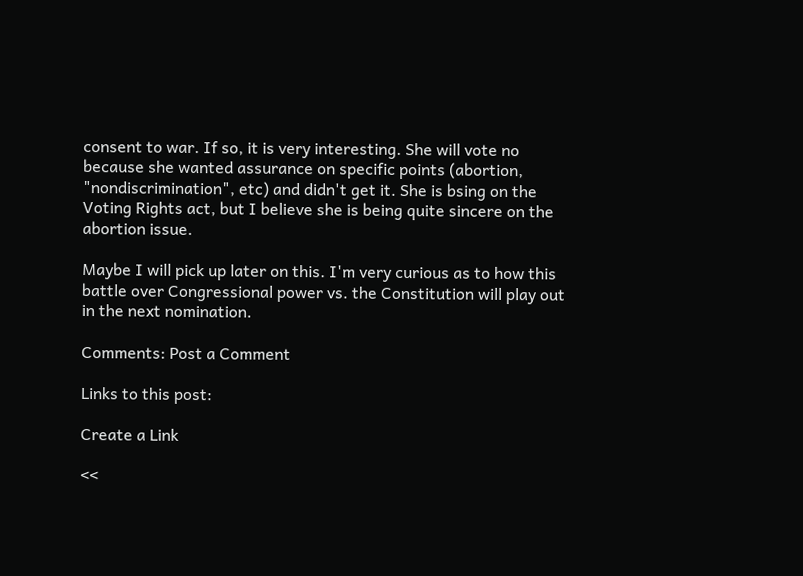consent to war. If so, it is very interesting. She will vote no because she wanted assurance on specific points (abortion, "nondiscrimination", etc) and didn't get it. She is bsing on the Voting Rights act, but I believe she is being quite sincere on the abortion issue.

Maybe I will pick up later on this. I'm very curious as to how this battle over Congressional power vs. the Constitution will play out in the next nomination.

Comments: Post a Comment

Links to this post:

Create a Link

<<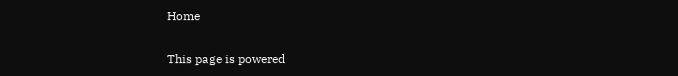Home

This page is powered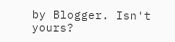by Blogger. Isn't yours?